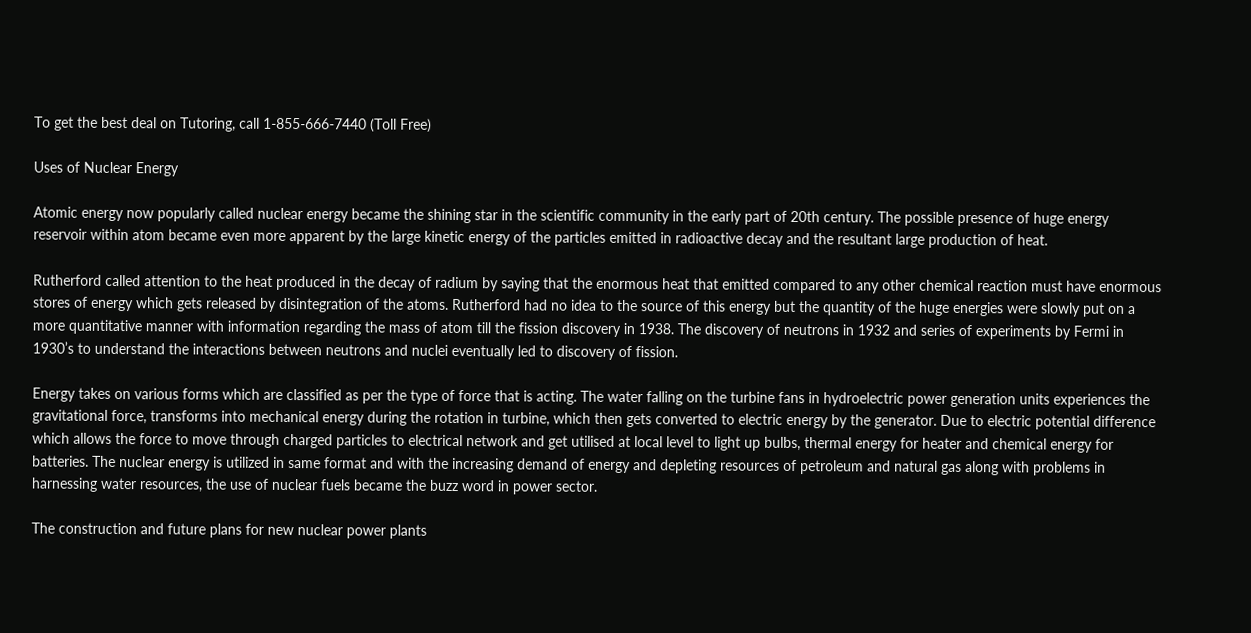To get the best deal on Tutoring, call 1-855-666-7440 (Toll Free)

Uses of Nuclear Energy

Atomic energy now popularly called nuclear energy became the shining star in the scientific community in the early part of 20th century. The possible presence of huge energy reservoir within atom became even more apparent by the large kinetic energy of the particles emitted in radioactive decay and the resultant large production of heat.

Rutherford called attention to the heat produced in the decay of radium by saying that the enormous heat that emitted compared to any other chemical reaction must have enormous stores of energy which gets released by disintegration of the atoms. Rutherford had no idea to the source of this energy but the quantity of the huge energies were slowly put on a more quantitative manner with information regarding the mass of atom till the fission discovery in 1938. The discovery of neutrons in 1932 and series of experiments by Fermi in 1930’s to understand the interactions between neutrons and nuclei eventually led to discovery of fission.

Energy takes on various forms which are classified as per the type of force that is acting. The water falling on the turbine fans in hydroelectric power generation units experiences the gravitational force, transforms into mechanical energy during the rotation in turbine, which then gets converted to electric energy by the generator. Due to electric potential difference which allows the force to move through charged particles to electrical network and get utilised at local level to light up bulbs, thermal energy for heater and chemical energy for batteries. The nuclear energy is utilized in same format and with the increasing demand of energy and depleting resources of petroleum and natural gas along with problems in harnessing water resources, the use of nuclear fuels became the buzz word in power sector.

The construction and future plans for new nuclear power plants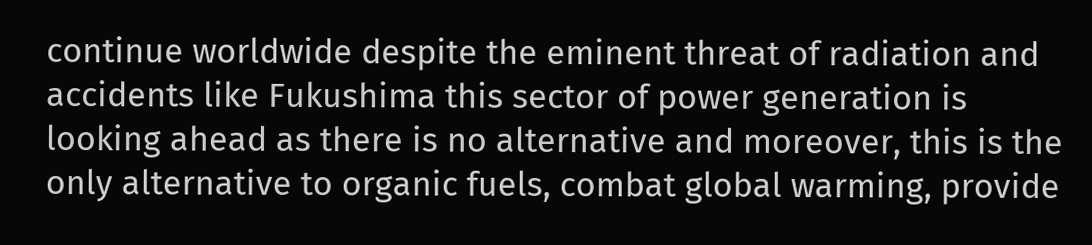continue worldwide despite the eminent threat of radiation and accidents like Fukushima this sector of power generation is looking ahead as there is no alternative and moreover, this is the only alternative to organic fuels, combat global warming, provide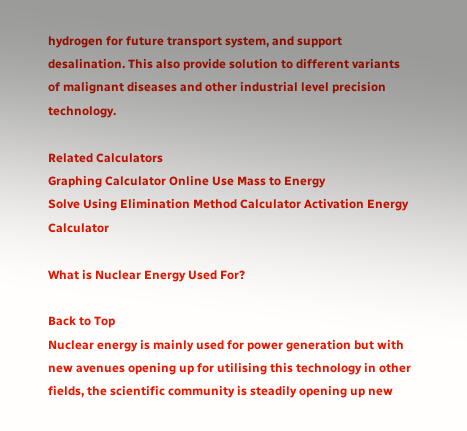hydrogen for future transport system, and support desalination. This also provide solution to different variants of malignant diseases and other industrial level precision technology.

Related Calculators
Graphing Calculator Online Use Mass to Energy
Solve Using Elimination Method Calculator Activation Energy Calculator

What is Nuclear Energy Used For?

Back to Top
Nuclear energy is mainly used for power generation but with new avenues opening up for utilising this technology in other fields, the scientific community is steadily opening up new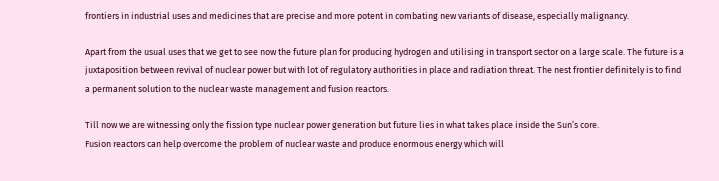frontiers in industrial uses and medicines that are precise and more potent in combating new variants of disease, especially malignancy.

Apart from the usual uses that we get to see now the future plan for producing hydrogen and utilising in transport sector on a large scale. The future is a juxtaposition between revival of nuclear power but with lot of regulatory authorities in place and radiation threat. The nest frontier definitely is to find a permanent solution to the nuclear waste management and fusion reactors.

Till now we are witnessing only the fission type nuclear power generation but future lies in what takes place inside the Sun’s core.
Fusion reactors can help overcome the problem of nuclear waste and produce enormous energy which will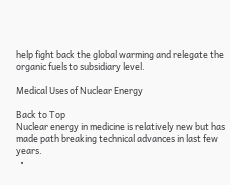help fight back the global warming and relegate the organic fuels to subsidiary level.

Medical Uses of Nuclear Energy

Back to Top
Nuclear energy in medicine is relatively new but has made path breaking technical advances in last few years.
  •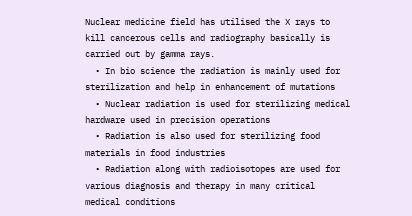Nuclear medicine field has utilised the X rays to kill cancerous cells and radiography basically is carried out by gamma rays.
  • In bio science the radiation is mainly used for sterilization and help in enhancement of mutations
  • Nuclear radiation is used for sterilizing medical hardware used in precision operations
  • Radiation is also used for sterilizing food materials in food industries
  • Radiation along with radioisotopes are used for various diagnosis and therapy in many critical medical conditions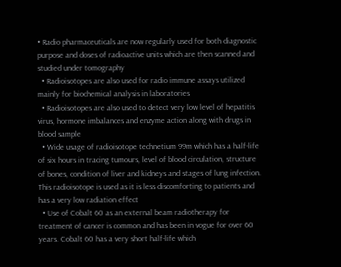• Radio pharmaceuticals are now regularly used for both diagnostic purpose and doses of radioactive units which are then scanned and studied under tomography
  • Radioisotopes are also used for radio immune assays utilized mainly for biochemical analysis in laboratories
  • Radioisotopes are also used to detect very low level of hepatitis virus, hormone imbalances and enzyme action along with drugs in blood sample
  • Wide usage of radioisotope technetium 99m which has a half-life of six hours in tracing tumours, level of blood circulation, structure of bones, condition of liver and kidneys and stages of lung infection. This radioisotope is used as it is less discomforting to patients and has a very low radiation effect
  • Use of Cobalt 60 as an external beam radiotherapy for treatment of cancer is common and has been in vogue for over 60 years. Cobalt 60 has a very short half-life which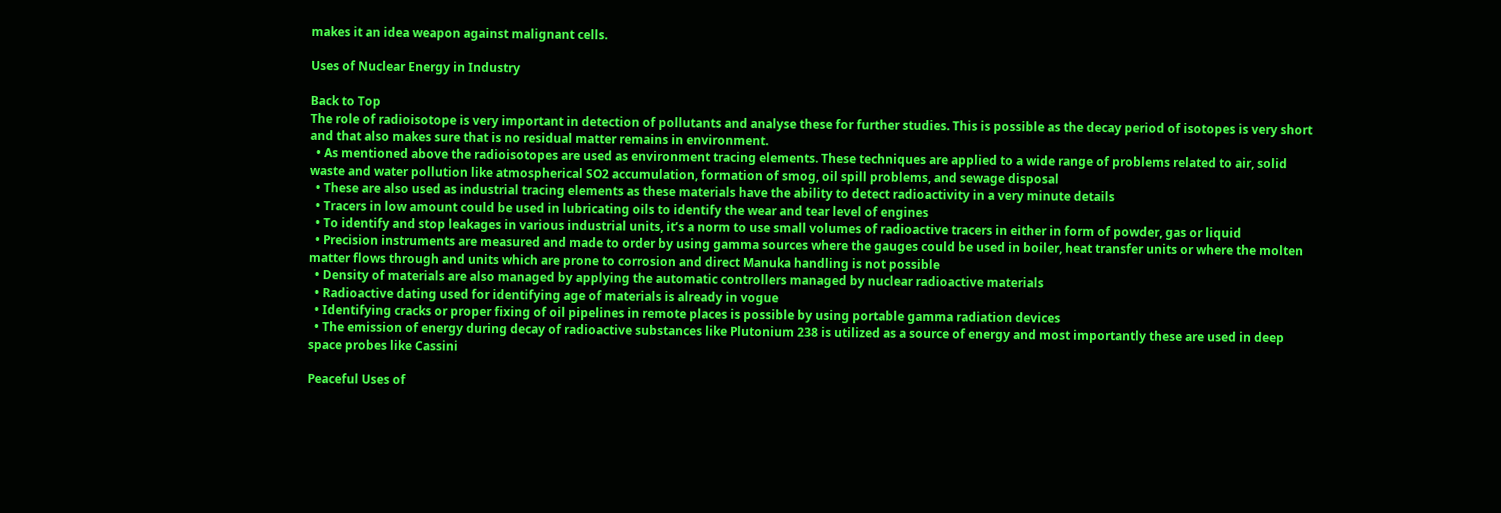makes it an idea weapon against malignant cells.

Uses of Nuclear Energy in Industry

Back to Top
The role of radioisotope is very important in detection of pollutants and analyse these for further studies. This is possible as the decay period of isotopes is very short and that also makes sure that is no residual matter remains in environment.
  • As mentioned above the radioisotopes are used as environment tracing elements. These techniques are applied to a wide range of problems related to air, solid waste and water pollution like atmospherical SO2 accumulation, formation of smog, oil spill problems, and sewage disposal
  • These are also used as industrial tracing elements as these materials have the ability to detect radioactivity in a very minute details
  • Tracers in low amount could be used in lubricating oils to identify the wear and tear level of engines
  • To identify and stop leakages in various industrial units, it’s a norm to use small volumes of radioactive tracers in either in form of powder, gas or liquid
  • Precision instruments are measured and made to order by using gamma sources where the gauges could be used in boiler, heat transfer units or where the molten matter flows through and units which are prone to corrosion and direct Manuka handling is not possible
  • Density of materials are also managed by applying the automatic controllers managed by nuclear radioactive materials
  • Radioactive dating used for identifying age of materials is already in vogue
  • Identifying cracks or proper fixing of oil pipelines in remote places is possible by using portable gamma radiation devices
  • The emission of energy during decay of radioactive substances like Plutonium 238 is utilized as a source of energy and most importantly these are used in deep space probes like Cassini

Peaceful Uses of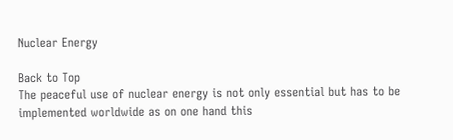Nuclear Energy

Back to Top
The peaceful use of nuclear energy is not only essential but has to be implemented worldwide as on one hand this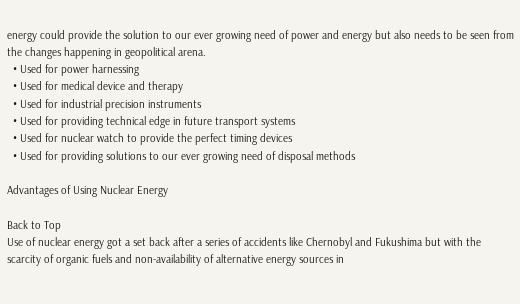energy could provide the solution to our ever growing need of power and energy but also needs to be seen from the changes happening in geopolitical arena.
  • Used for power harnessing
  • Used for medical device and therapy
  • Used for industrial precision instruments
  • Used for providing technical edge in future transport systems
  • Used for nuclear watch to provide the perfect timing devices
  • Used for providing solutions to our ever growing need of disposal methods

Advantages of Using Nuclear Energy

Back to Top
Use of nuclear energy got a set back after a series of accidents like Chernobyl and Fukushima but with the scarcity of organic fuels and non-availability of alternative energy sources in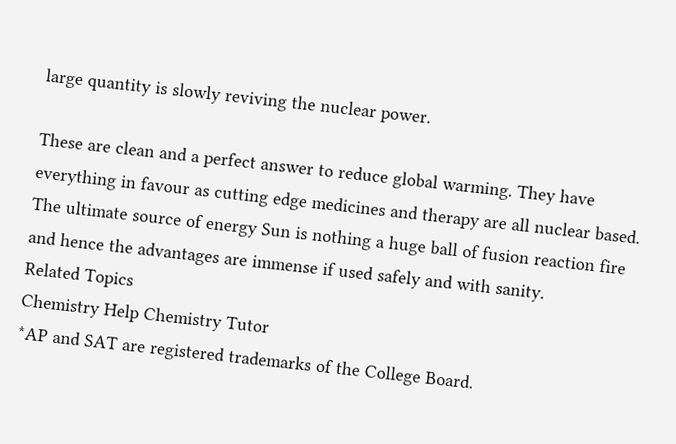large quantity is slowly reviving the nuclear power.

These are clean and a perfect answer to reduce global warming. They have everything in favour as cutting edge medicines and therapy are all nuclear based. The ultimate source of energy Sun is nothing a huge ball of fusion reaction fire and hence the advantages are immense if used safely and with sanity.
Related Topics
Chemistry Help Chemistry Tutor
*AP and SAT are registered trademarks of the College Board.